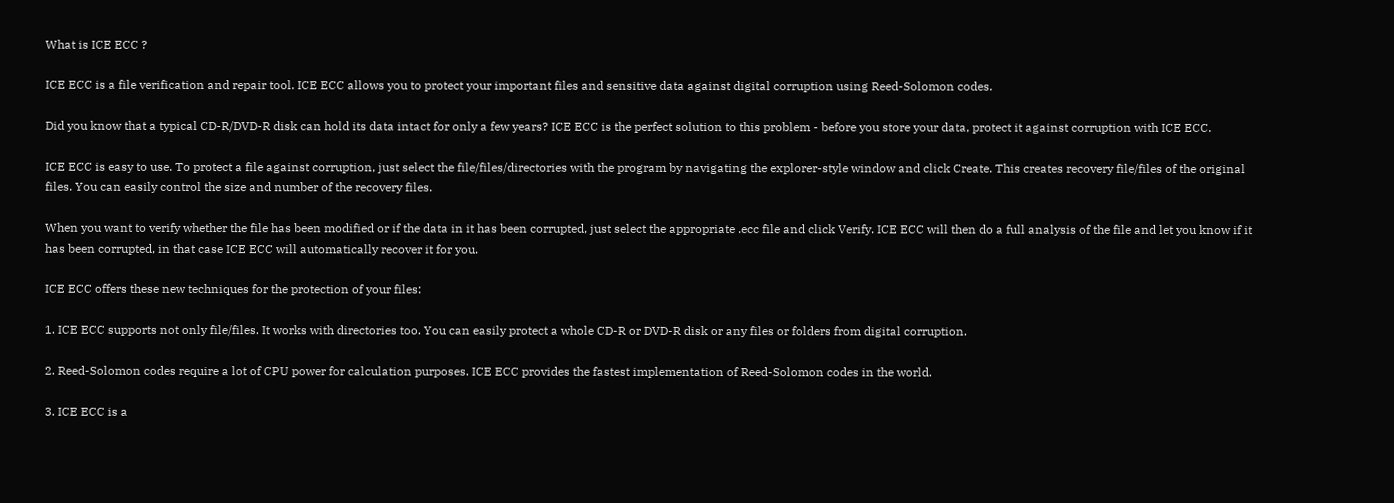What is ICE ECC ?

ICE ECC is a file verification and repair tool. ICE ECC allows you to protect your important files and sensitive data against digital corruption using Reed-Solomon codes.

Did you know that a typical CD-R/DVD-R disk can hold its data intact for only a few years? ICE ECC is the perfect solution to this problem - before you store your data, protect it against corruption with ICE ECC.

ICE ECC is easy to use. To protect a file against corruption, just select the file/files/directories with the program by navigating the explorer-style window and click Create. This creates recovery file/files of the original files. You can easily control the size and number of the recovery files.

When you want to verify whether the file has been modified or if the data in it has been corrupted, just select the appropriate .ecc file and click Verify. ICE ECC will then do a full analysis of the file and let you know if it has been corrupted, in that case ICE ECC will automatically recover it for you.

ICE ECC offers these new techniques for the protection of your files:

1. ICE ECC supports not only file/files. It works with directories too. You can easily protect a whole CD-R or DVD-R disk or any files or folders from digital corruption.

2. Reed-Solomon codes require a lot of CPU power for calculation purposes. ICE ECC provides the fastest implementation of Reed-Solomon codes in the world.

3. ICE ECC is a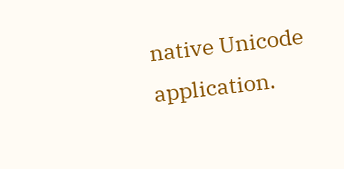native Unicode application.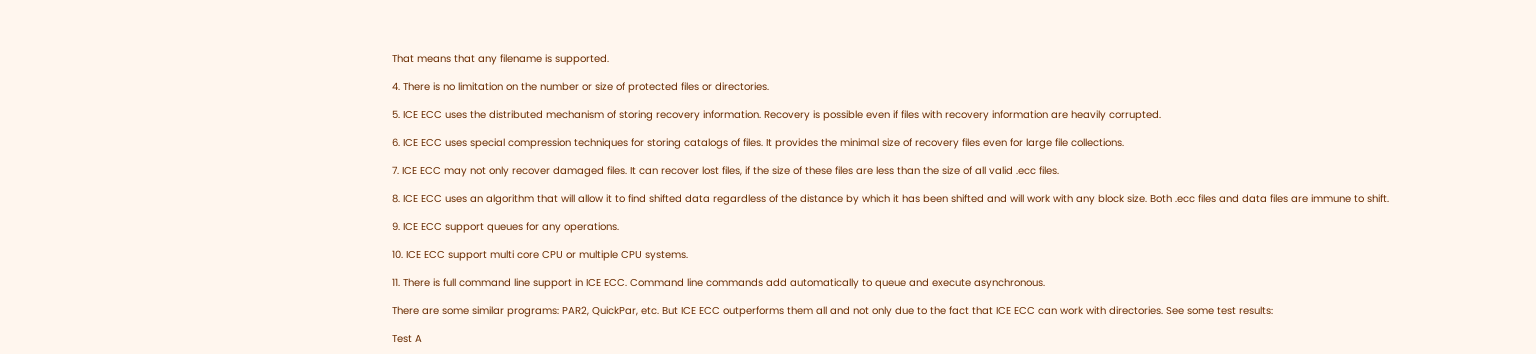That means that any filename is supported.

4. There is no limitation on the number or size of protected files or directories.

5. ICE ECC uses the distributed mechanism of storing recovery information. Recovery is possible even if files with recovery information are heavily corrupted.

6. ICE ECC uses special compression techniques for storing catalogs of files. It provides the minimal size of recovery files even for large file collections.

7. ICE ECC may not only recover damaged files. It can recover lost files, if the size of these files are less than the size of all valid .ecc files.

8. ICE ECC uses an algorithm that will allow it to find shifted data regardless of the distance by which it has been shifted and will work with any block size. Both .ecc files and data files are immune to shift.

9. ICE ECC support queues for any operations.

10. ICE ECC support multi core CPU or multiple CPU systems.

11. There is full command line support in ICE ECC. Command line commands add automatically to queue and execute asynchronous.

There are some similar programs: PAR2, QuickPar, etc. But ICE ECC outperforms them all and not only due to the fact that ICE ECC can work with directories. See some test results:

Test A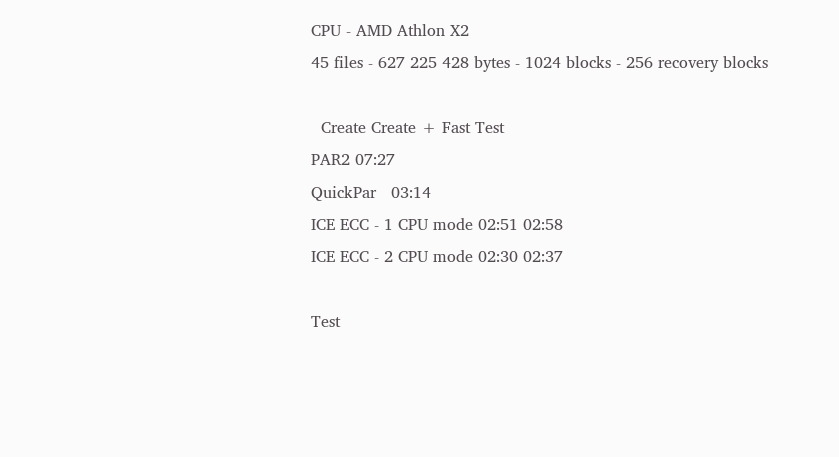CPU - AMD Athlon X2
45 files - 627 225 428 bytes - 1024 blocks - 256 recovery blocks

  Create Create + Fast Test
PAR2 07:27
QuickPar   03:14
ICE ECC - 1 CPU mode 02:51 02:58
ICE ECC - 2 CPU mode 02:30 02:37

Test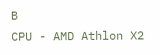B
CPU - AMD Athlon X2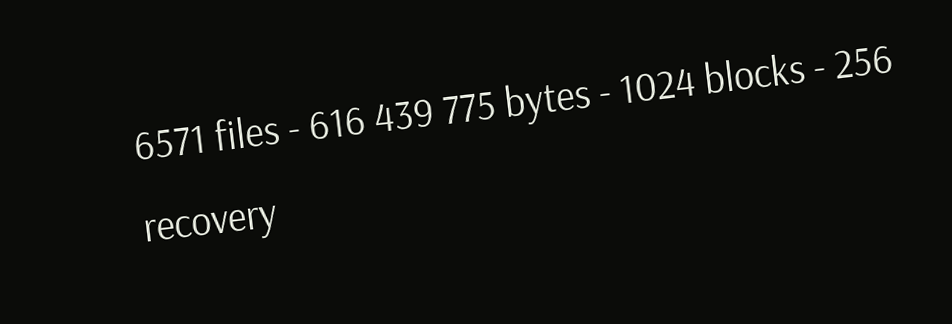6571 files - 616 439 775 bytes - 1024 blocks - 256 recovery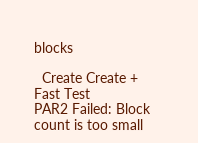blocks

  Create Create + Fast Test
PAR2 Failed: Block count is too small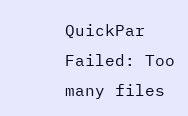QuickPar Failed: Too many files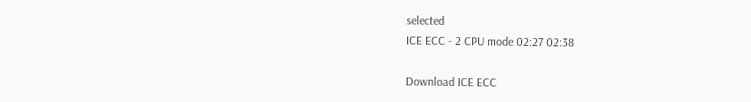selected
ICE ECC - 2 CPU mode 02:27 02:38

Download ICE ECC